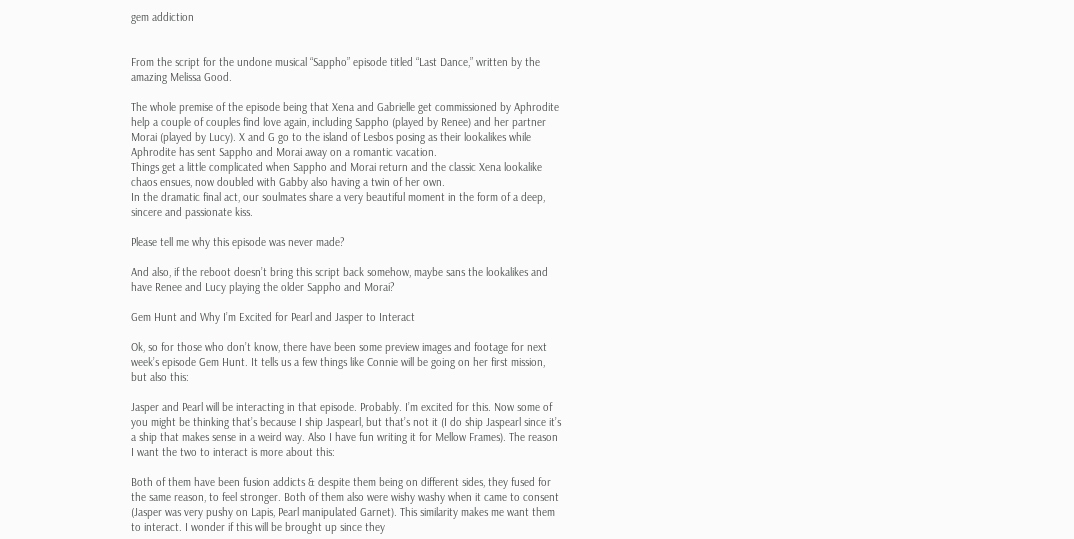gem addiction


From the script for the undone musical “Sappho” episode titled “Last Dance,” written by the amazing Melissa Good.

The whole premise of the episode being that Xena and Gabrielle get commissioned by Aphrodite help a couple of couples find love again, including Sappho (played by Renee) and her partner Morai (played by Lucy). X and G go to the island of Lesbos posing as their lookalikes while Aphrodite has sent Sappho and Morai away on a romantic vacation.
Things get a little complicated when Sappho and Morai return and the classic Xena lookalike chaos ensues, now doubled with Gabby also having a twin of her own.
In the dramatic final act, our soulmates share a very beautiful moment in the form of a deep, sincere and passionate kiss.

Please tell me why this episode was never made?

And also, if the reboot doesn’t bring this script back somehow, maybe sans the lookalikes and have Renee and Lucy playing the older Sappho and Morai?

Gem Hunt and Why I’m Excited for Pearl and Jasper to Interact

Ok, so for those who don’t know, there have been some preview images and footage for next week’s episode Gem Hunt. It tells us a few things like Connie will be going on her first mission, but also this:

Jasper and Pearl will be interacting in that episode. Probably. I’m excited for this. Now some of you might be thinking that’s because I ship Jaspearl, but that’s not it (I do ship Jaspearl since it’s a ship that makes sense in a weird way. Also I have fun writing it for Mellow Frames). The reason I want the two to interact is more about this:

Both of them have been fusion addicts & despite them being on different sides, they fused for the same reason, to feel stronger. Both of them also were wishy washy when it came to consent (Jasper was very pushy on Lapis, Pearl manipulated Garnet). This similarity makes me want them to interact. I wonder if this will be brought up since they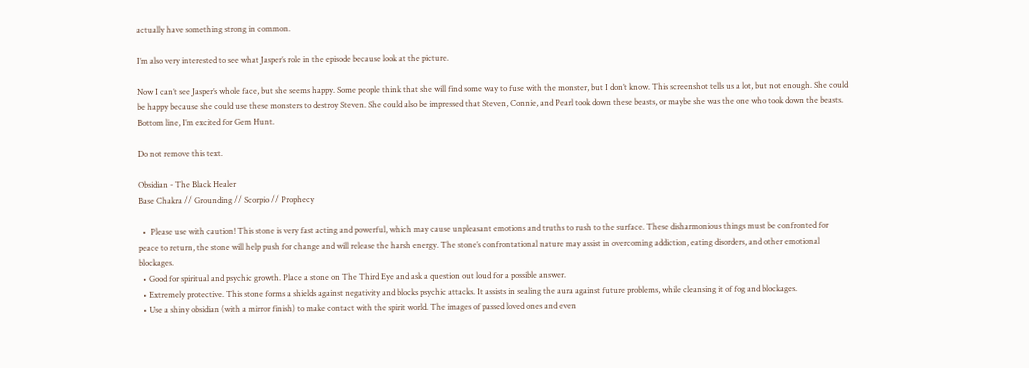actually have something strong in common.

I’m also very interested to see what Jasper’s role in the episode because look at the picture.

Now I can’t see Jasper’s whole face, but she seems happy. Some people think that she will find some way to fuse with the monster, but I don’t know. This screenshot tells us a lot, but not enough. She could be happy because she could use these monsters to destroy Steven. She could also be impressed that Steven, Connie, and Pearl took down these beasts, or maybe she was the one who took down the beasts. Bottom line, I’m excited for Gem Hunt.

Do not remove this text.

Obsidian - The Black Healer
Base Chakra // Grounding // Scorpio // Prophecy

  •  Please use with caution! This stone is very fast acting and powerful, which may cause unpleasant emotions and truths to rush to the surface. These disharmonious things must be confronted for peace to return, the stone will help push for change and will release the harsh energy. The stone’s confrontational nature may assist in overcoming addiction, eating disorders, and other emotional blockages.
  • Good for spiritual and psychic growth. Place a stone on The Third Eye and ask a question out loud for a possible answer.
  • Extremely protective. This stone forms a shields against negativity and blocks psychic attacks. It assists in sealing the aura against future problems, while cleansing it of fog and blockages.
  • Use a shiny obsidian (with a mirror finish) to make contact with the spirit world. The images of passed loved ones and even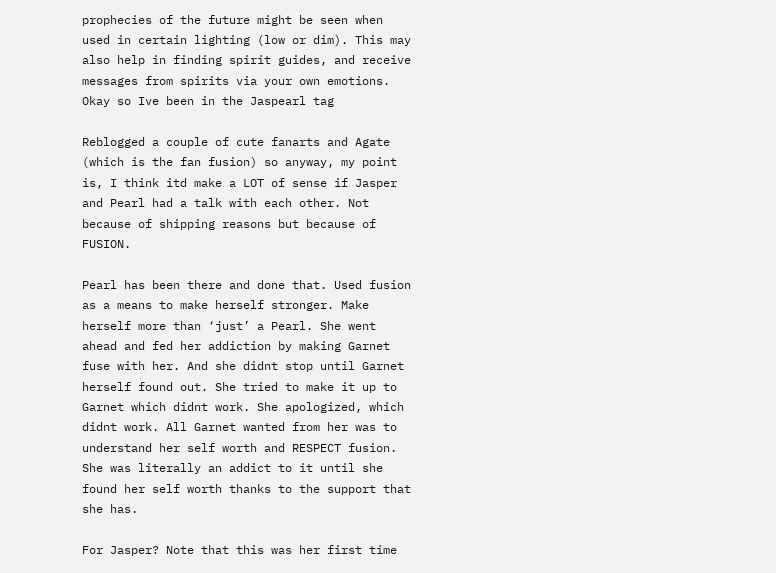prophecies of the future might be seen when used in certain lighting (low or dim). This may also help in finding spirit guides, and receive messages from spirits via your own emotions.
Okay so Ive been in the Jaspearl tag

Reblogged a couple of cute fanarts and Agate (which is the fan fusion) so anyway, my point is, I think itd make a LOT of sense if Jasper and Pearl had a talk with each other. Not because of shipping reasons but because of FUSION.

Pearl has been there and done that. Used fusion as a means to make herself stronger. Make herself more than ‘just’ a Pearl. She went ahead and fed her addiction by making Garnet fuse with her. And she didnt stop until Garnet herself found out. She tried to make it up to Garnet which didnt work. She apologized, which didnt work. All Garnet wanted from her was to understand her self worth and RESPECT fusion. She was literally an addict to it until she found her self worth thanks to the support that she has.

For Jasper? Note that this was her first time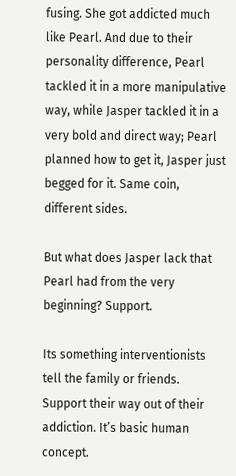fusing. She got addicted much like Pearl. And due to their personality difference, Pearl tackled it in a more manipulative way, while Jasper tackled it in a very bold and direct way; Pearl planned how to get it, Jasper just begged for it. Same coin, different sides.

But what does Jasper lack that Pearl had from the very beginning? Support.

Its something interventionists tell the family or friends. Support their way out of their addiction. It’s basic human concept.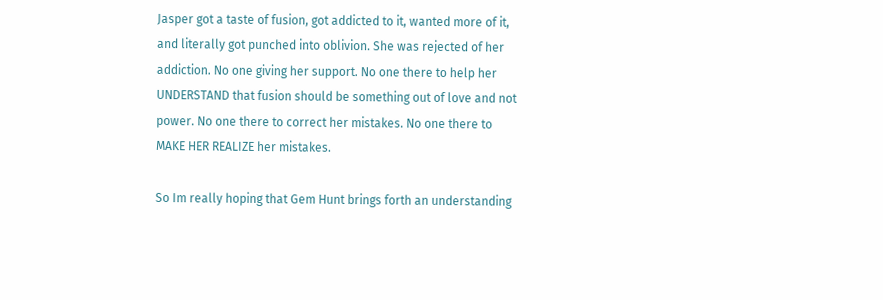Jasper got a taste of fusion, got addicted to it, wanted more of it, and literally got punched into oblivion. She was rejected of her addiction. No one giving her support. No one there to help her UNDERSTAND that fusion should be something out of love and not power. No one there to correct her mistakes. No one there to MAKE HER REALIZE her mistakes.

So Im really hoping that Gem Hunt brings forth an understanding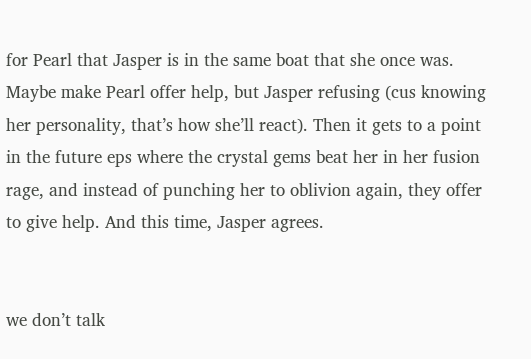for Pearl that Jasper is in the same boat that she once was. Maybe make Pearl offer help, but Jasper refusing (cus knowing her personality, that’s how she’ll react). Then it gets to a point in the future eps where the crystal gems beat her in her fusion rage, and instead of punching her to oblivion again, they offer to give help. And this time, Jasper agrees.


we don’t talk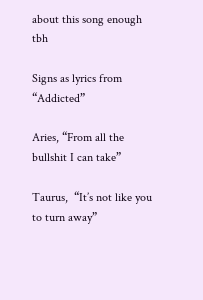about this song enough tbh

Signs as lyrics from “Addicted”

Aries, “From all the bullshit I can take”

Taurus,  “It’s not like you to turn away”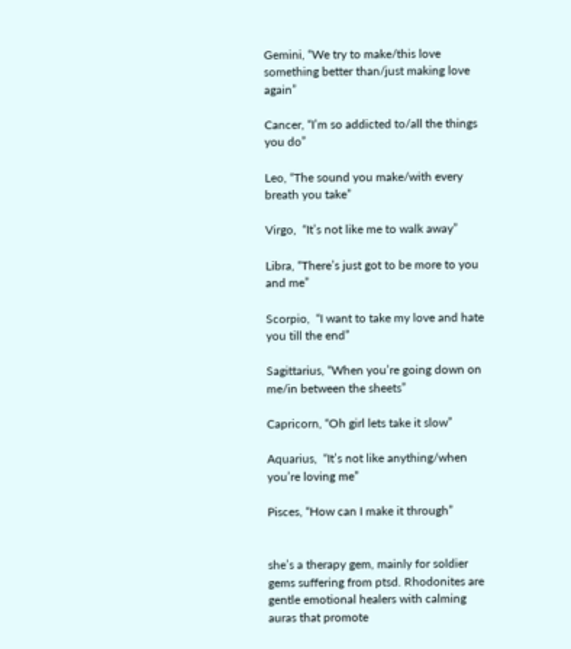Gemini, “We try to make/this love something better than/just making love again”

Cancer, “I’m so addicted to/all the things you do”

Leo, “The sound you make/with every breath you take”

Virgo,  “It’s not like me to walk away”

Libra, “There’s just got to be more to you and me”

Scorpio,  “I want to take my love and hate you till the end”

Sagittarius, “When you’re going down on me/in between the sheets”

Capricorn, “Oh girl lets take it slow”

Aquarius,  “It’s not like anything/when you’re loving me”

Pisces, “How can I make it through”


she’s a therapy gem, mainly for soldier gems suffering from ptsd. Rhodonites are gentle emotional healers with calming auras that promote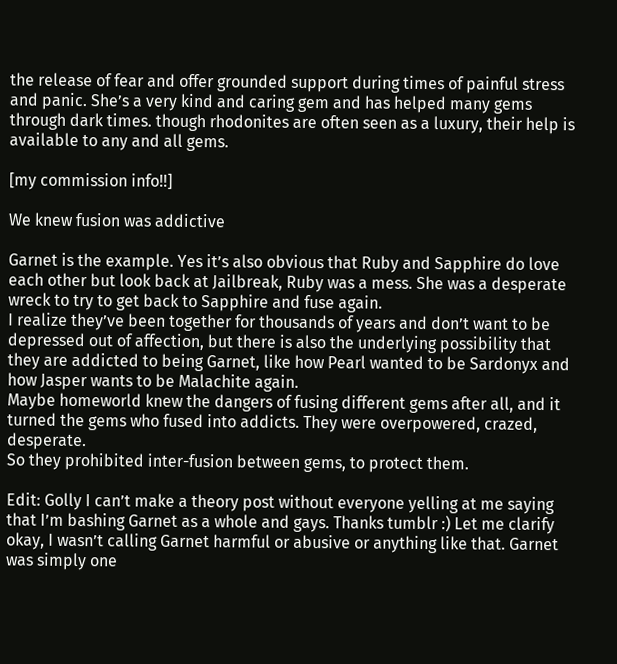the release of fear and offer grounded support during times of painful stress and panic. She’s a very kind and caring gem and has helped many gems through dark times. though rhodonites are often seen as a luxury, their help is available to any and all gems.

[my commission info!!]

We knew fusion was addictive

Garnet is the example. Yes it’s also obvious that Ruby and Sapphire do love each other but look back at Jailbreak, Ruby was a mess. She was a desperate wreck to try to get back to Sapphire and fuse again.
I realize they’ve been together for thousands of years and don’t want to be depressed out of affection, but there is also the underlying possibility that they are addicted to being Garnet, like how Pearl wanted to be Sardonyx and how Jasper wants to be Malachite again.
Maybe homeworld knew the dangers of fusing different gems after all, and it turned the gems who fused into addicts. They were overpowered, crazed, desperate.
So they prohibited inter-fusion between gems, to protect them.

Edit: Golly I can’t make a theory post without everyone yelling at me saying that I’m bashing Garnet as a whole and gays. Thanks tumblr :) Let me clarify okay, I wasn’t calling Garnet harmful or abusive or anything like that. Garnet was simply one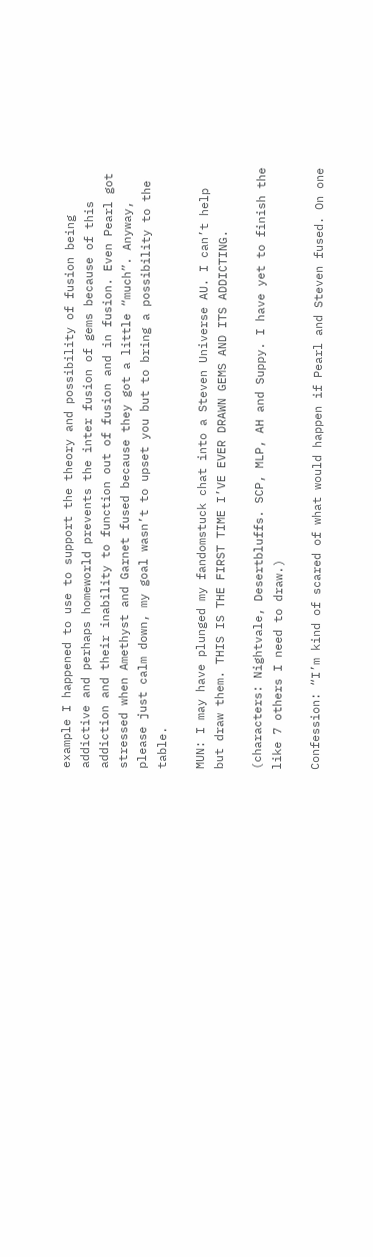example I happened to use to support the theory and possibility of fusion being addictive and perhaps homeworld prevents the inter fusion of gems because of this addiction and their inability to function out of fusion and in fusion. Even Pearl got stressed when Amethyst and Garnet fused because they got a little “much”. Anyway, please just calm down, my goal wasn’t to upset you but to bring a possibility to the table.

MUN: I may have plunged my fandomstuck chat into a Steven Universe AU. I can’t help but draw them. THIS IS THE FIRST TIME I’VE EVER DRAWN GEMS AND ITS ADDICTING.

(characters: Nightvale, Desertbluffs. SCP, MLP, AH and Suppy. I have yet to finish the like 7 others I need to draw.)

Confession: “I’m kind of scared of what would happen if Pearl and Steven fused. On one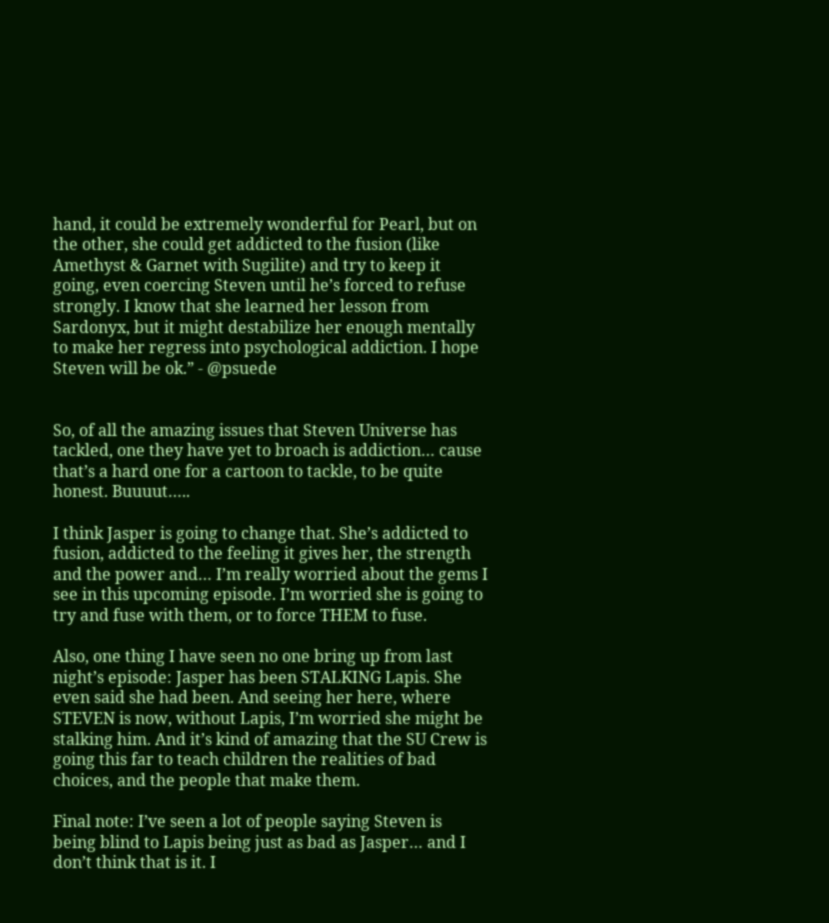hand, it could be extremely wonderful for Pearl, but on the other, she could get addicted to the fusion (like Amethyst & Garnet with Sugilite) and try to keep it going, even coercing Steven until he’s forced to refuse strongly. I know that she learned her lesson from Sardonyx, but it might destabilize her enough mentally to make her regress into psychological addiction. I hope Steven will be ok.” - @psuede


So, of all the amazing issues that Steven Universe has tackled, one they have yet to broach is addiction… cause that’s a hard one for a cartoon to tackle, to be quite honest. Buuuut…..

I think Jasper is going to change that. She’s addicted to fusion, addicted to the feeling it gives her, the strength and the power and… I’m really worried about the gems I see in this upcoming episode. I’m worried she is going to try and fuse with them, or to force THEM to fuse.

Also, one thing I have seen no one bring up from last night’s episode: Jasper has been STALKING Lapis. She even said she had been. And seeing her here, where STEVEN is now, without Lapis, I’m worried she might be stalking him. And it’s kind of amazing that the SU Crew is going this far to teach children the realities of bad choices, and the people that make them.

Final note: I’ve seen a lot of people saying Steven is being blind to Lapis being just as bad as Jasper… and I don’t think that is it. I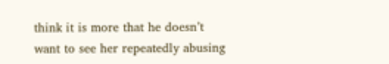think it is more that he doesn’t want to see her repeatedly abusing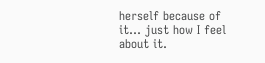herself because of it… just how I feel about it.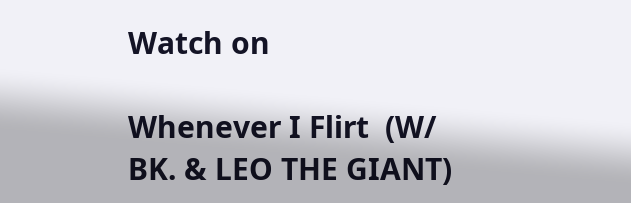Watch on

Whenever I Flirt  (W/ BK. & LEO THE GIANT)